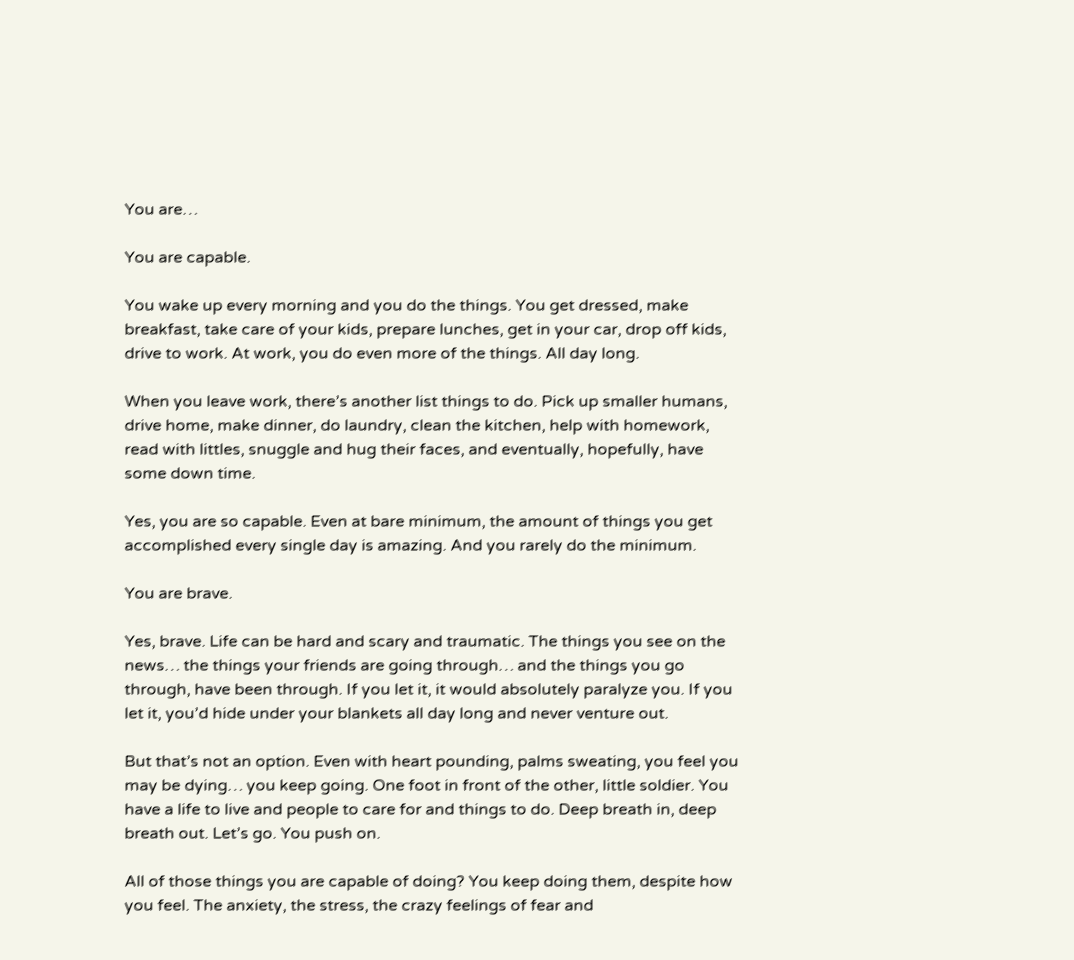You are…

You are capable.

You wake up every morning and you do the things. You get dressed, make breakfast, take care of your kids, prepare lunches, get in your car, drop off kids, drive to work. At work, you do even more of the things. All day long.

When you leave work, there’s another list things to do. Pick up smaller humans, drive home, make dinner, do laundry, clean the kitchen, help with homework, read with littles, snuggle and hug their faces, and eventually, hopefully, have some down time.

Yes, you are so capable. Even at bare minimum, the amount of things you get accomplished every single day is amazing. And you rarely do the minimum.

You are brave.

Yes, brave. Life can be hard and scary and traumatic. The things you see on the news… the things your friends are going through… and the things you go through, have been through. If you let it, it would absolutely paralyze you. If you let it, you’d hide under your blankets all day long and never venture out.

But that’s not an option. Even with heart pounding, palms sweating, you feel you may be dying… you keep going. One foot in front of the other, little soldier. You have a life to live and people to care for and things to do. Deep breath in, deep breath out. Let’s go. You push on.

All of those things you are capable of doing? You keep doing them, despite how you feel. The anxiety, the stress, the crazy feelings of fear and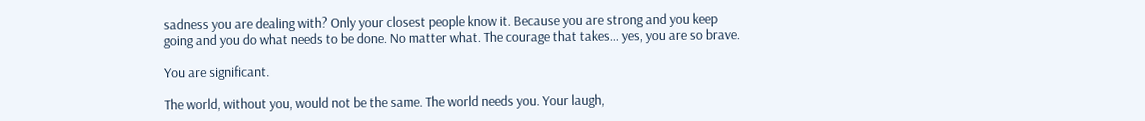sadness you are dealing with? Only your closest people know it. Because you are strong and you keep going and you do what needs to be done. No matter what. The courage that takes… yes, you are so brave.

You are significant.

The world, without you, would not be the same. The world needs you. Your laugh,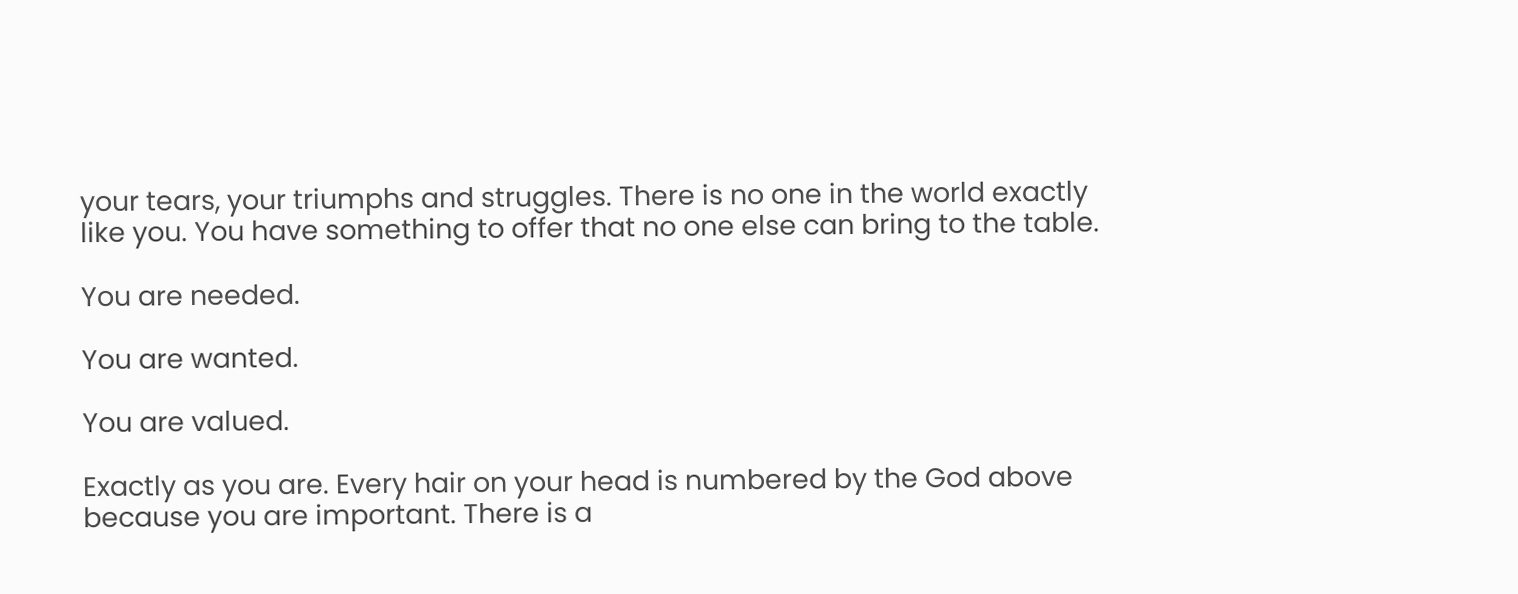your tears, your triumphs and struggles. There is no one in the world exactly like you. You have something to offer that no one else can bring to the table.

You are needed.

You are wanted.

You are valued.

Exactly as you are. Every hair on your head is numbered by the God above because you are important. There is a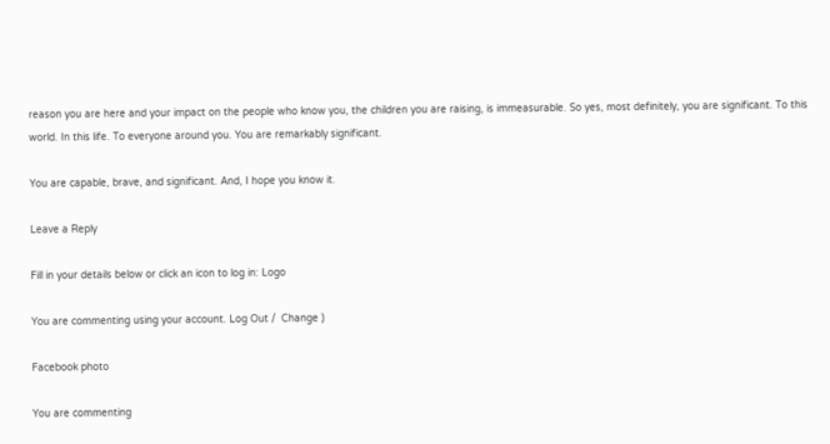reason you are here and your impact on the people who know you, the children you are raising, is immeasurable. So yes, most definitely, you are significant. To this world. In this life. To everyone around you. You are remarkably significant.

You are capable, brave, and significant. And, I hope you know it.

Leave a Reply

Fill in your details below or click an icon to log in: Logo

You are commenting using your account. Log Out /  Change )

Facebook photo

You are commenting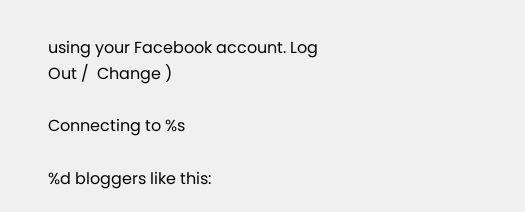using your Facebook account. Log Out /  Change )

Connecting to %s

%d bloggers like this: